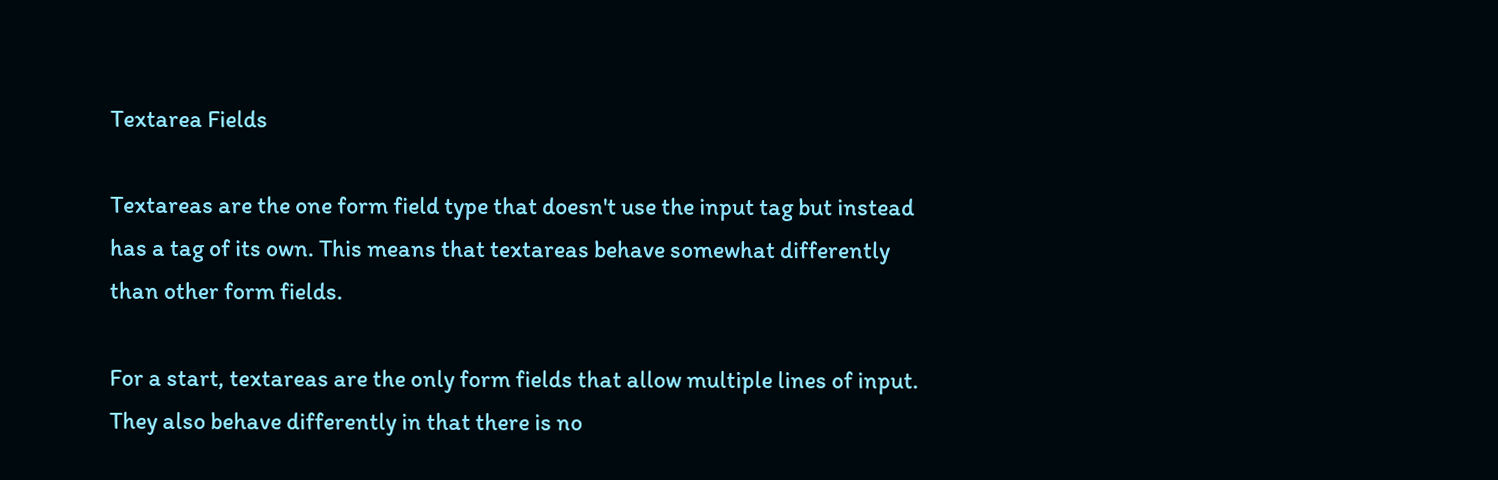Textarea Fields

Textareas are the one form field type that doesn't use the input tag but instead has a tag of its own. This means that textareas behave somewhat differently than other form fields.

For a start, textareas are the only form fields that allow multiple lines of input. They also behave differently in that there is no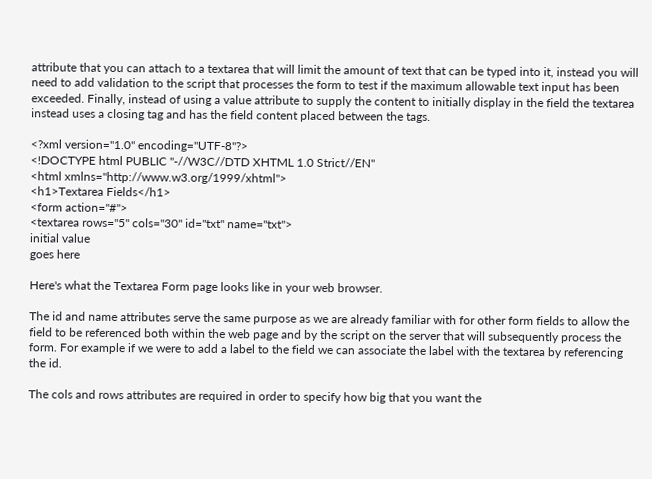attribute that you can attach to a textarea that will limit the amount of text that can be typed into it, instead you will need to add validation to the script that processes the form to test if the maximum allowable text input has been exceeded. Finally, instead of using a value attribute to supply the content to initially display in the field the textarea instead uses a closing tag and has the field content placed between the tags.

<?xml version="1.0" encoding="UTF-8"?>
<!DOCTYPE html PUBLIC "-//W3C//DTD XHTML 1.0 Strict//EN"
<html xmlns="http://www.w3.org/1999/xhtml">
<h1>Textarea Fields</h1>
<form action="#">
<textarea rows="5" cols="30" id="txt" name="txt">
initial value
goes here

Here's what the Textarea Form page looks like in your web browser.

The id and name attributes serve the same purpose as we are already familiar with for other form fields to allow the field to be referenced both within the web page and by the script on the server that will subsequently process the form. For example if we were to add a label to the field we can associate the label with the textarea by referencing the id.

The cols and rows attributes are required in order to specify how big that you want the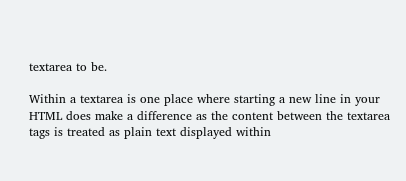textarea to be.

Within a textarea is one place where starting a new line in your HTML does make a difference as the content between the textarea tags is treated as plain text displayed within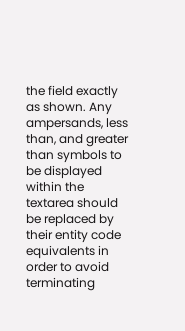the field exactly as shown. Any ampersands, less than, and greater than symbols to be displayed within the textarea should be replaced by their entity code equivalents in order to avoid terminating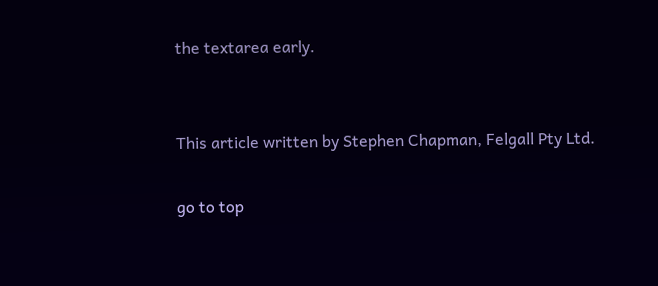the textarea early.


This article written by Stephen Chapman, Felgall Pty Ltd.

go to top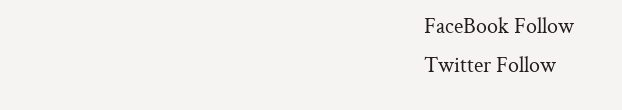FaceBook Follow
Twitter Follow